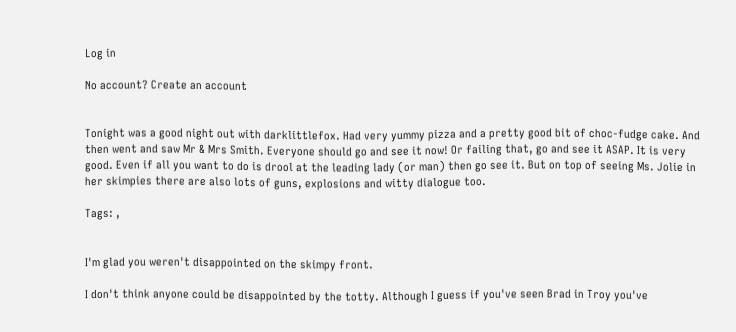Log in

No account? Create an account


Tonight was a good night out with darklittlefox. Had very yummy pizza and a pretty good bit of choc-fudge cake. And then went and saw Mr & Mrs Smith. Everyone should go and see it now! Or failing that, go and see it ASAP. It is very good. Even if all you want to do is drool at the leading lady (or man) then go see it. But on top of seeing Ms. Jolie in her skimpies there are also lots of guns, explosions and witty dialogue too.

Tags: ,


I'm glad you weren't disappointed on the skimpy front.

I don't think anyone could be disappointed by the totty. Although I guess if you've seen Brad in Troy you've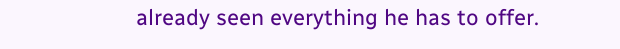already seen everything he has to offer.